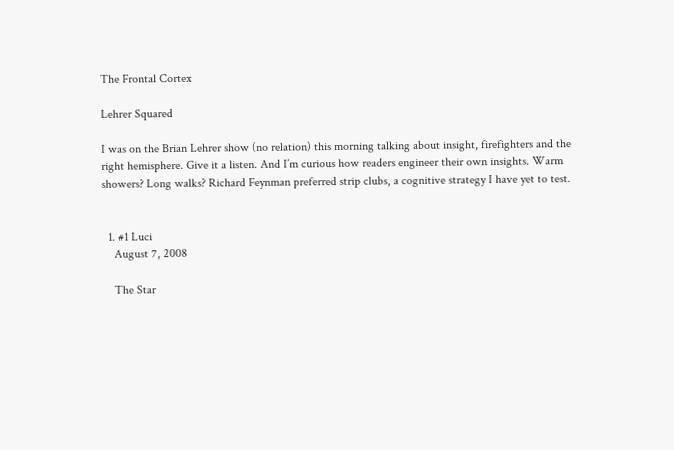The Frontal Cortex

Lehrer Squared

I was on the Brian Lehrer show (no relation) this morning talking about insight, firefighters and the right hemisphere. Give it a listen. And I’m curious how readers engineer their own insights. Warm showers? Long walks? Richard Feynman preferred strip clubs, a cognitive strategy I have yet to test.


  1. #1 Luci
    August 7, 2008

    The Star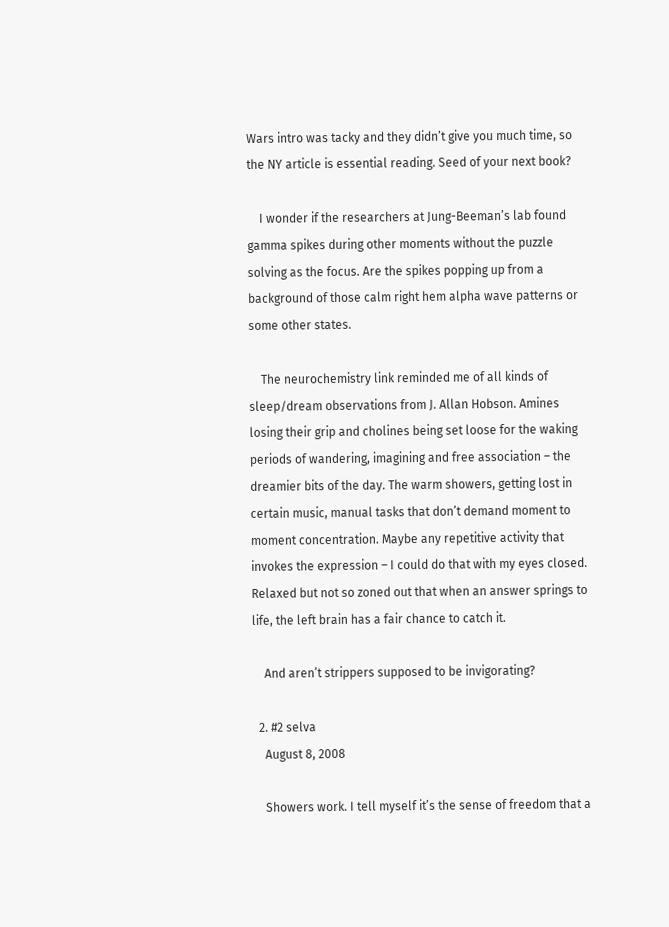Wars intro was tacky and they didn’t give you much time, so the NY article is essential reading. Seed of your next book?

    I wonder if the researchers at Jung-Beeman’s lab found gamma spikes during other moments without the puzzle solving as the focus. Are the spikes popping up from a background of those calm right hem alpha wave patterns or some other states.

    The neurochemistry link reminded me of all kinds of sleep/dream observations from J. Allan Hobson. Amines losing their grip and cholines being set loose for the waking periods of wandering, imagining and free association – the dreamier bits of the day. The warm showers, getting lost in certain music, manual tasks that don’t demand moment to moment concentration. Maybe any repetitive activity that invokes the expression – I could do that with my eyes closed. Relaxed but not so zoned out that when an answer springs to life, the left brain has a fair chance to catch it.

    And aren’t strippers supposed to be invigorating?

  2. #2 selva
    August 8, 2008

    Showers work. I tell myself it’s the sense of freedom that a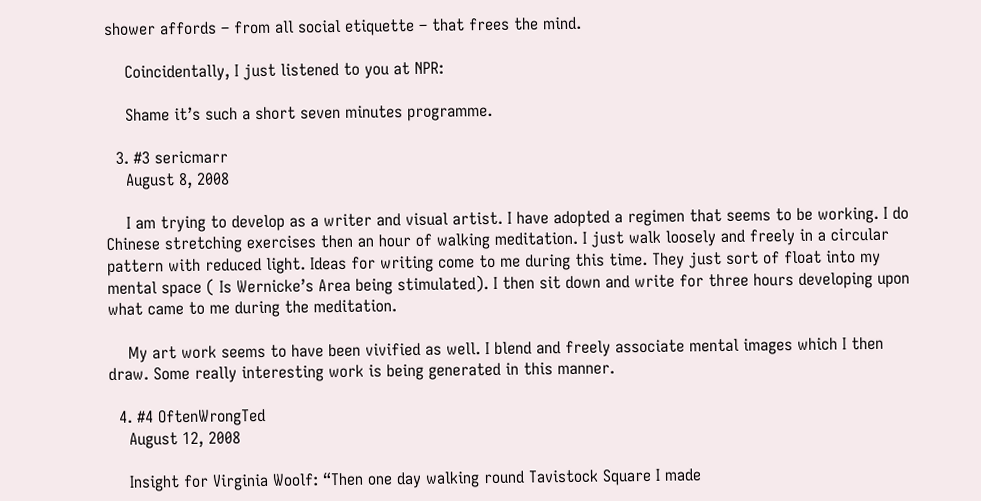shower affords – from all social etiquette – that frees the mind.

    Coincidentally, I just listened to you at NPR:

    Shame it’s such a short seven minutes programme.

  3. #3 sericmarr
    August 8, 2008

    I am trying to develop as a writer and visual artist. I have adopted a regimen that seems to be working. I do Chinese stretching exercises then an hour of walking meditation. I just walk loosely and freely in a circular pattern with reduced light. Ideas for writing come to me during this time. They just sort of float into my mental space ( Is Wernicke’s Area being stimulated). I then sit down and write for three hours developing upon what came to me during the meditation.

    My art work seems to have been vivified as well. I blend and freely associate mental images which I then draw. Some really interesting work is being generated in this manner.

  4. #4 OftenWrongTed
    August 12, 2008

    Insight for Virginia Woolf: “Then one day walking round Tavistock Square I made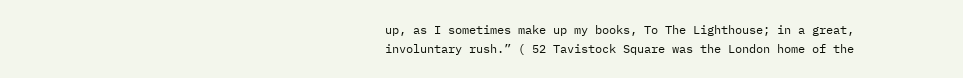up, as I sometimes make up my books, To The Lighthouse; in a great, involuntary rush.” ( 52 Tavistock Square was the London home of the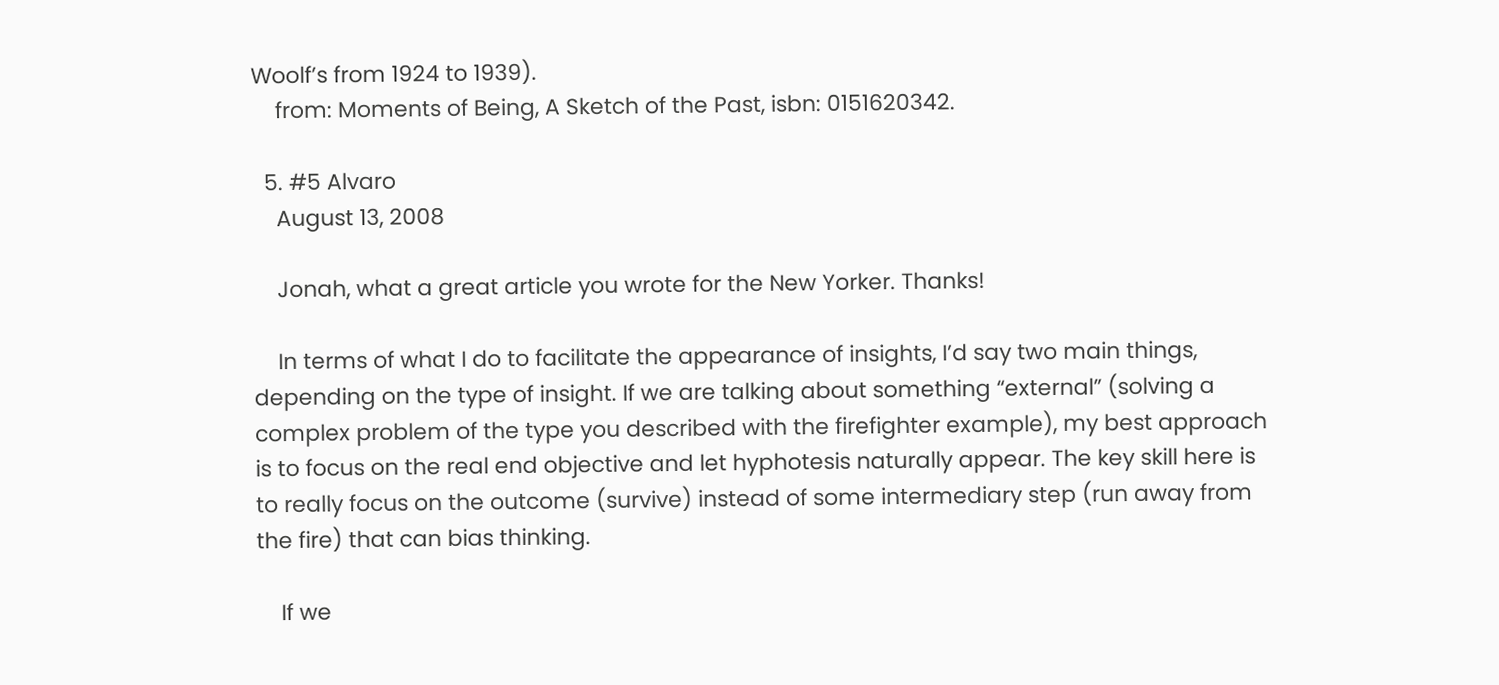Woolf’s from 1924 to 1939).
    from: Moments of Being, A Sketch of the Past, isbn: 0151620342.

  5. #5 Alvaro
    August 13, 2008

    Jonah, what a great article you wrote for the New Yorker. Thanks!

    In terms of what I do to facilitate the appearance of insights, I’d say two main things, depending on the type of insight. If we are talking about something “external” (solving a complex problem of the type you described with the firefighter example), my best approach is to focus on the real end objective and let hyphotesis naturally appear. The key skill here is to really focus on the outcome (survive) instead of some intermediary step (run away from the fire) that can bias thinking.

    If we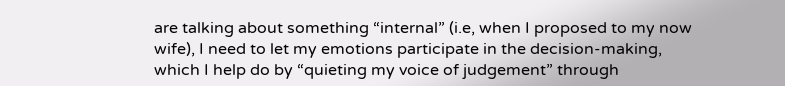are talking about something “internal” (i.e, when I proposed to my now wife), I need to let my emotions participate in the decision-making, which I help do by “quieting my voice of judgement” through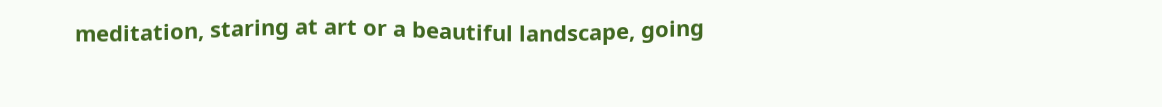meditation, staring at art or a beautiful landscape, going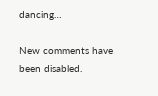dancing…

New comments have been disabled.